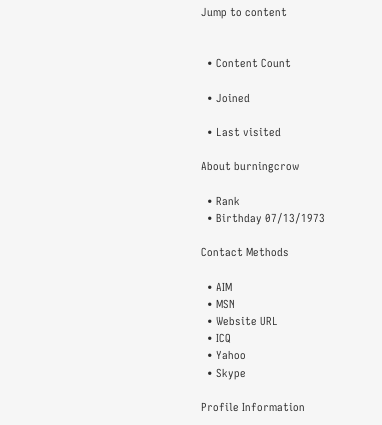Jump to content


  • Content Count

  • Joined

  • Last visited

About burningcrow

  • Rank
  • Birthday 07/13/1973

Contact Methods

  • AIM
  • MSN
  • Website URL
  • ICQ
  • Yahoo
  • Skype

Profile Information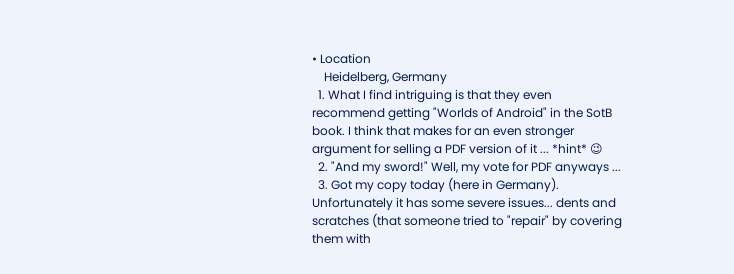• Location
    Heidelberg, Germany
  1. What I find intriguing is that they even recommend getting "Worlds of Android" in the SotB book. I think that makes for an even stronger argument for selling a PDF version of it ... *hint* 😉
  2. "And my sword!" Well, my vote for PDF anyways ...
  3. Got my copy today (here in Germany). Unfortunately it has some severe issues... dents and scratches (that someone tried to "repair" by covering them with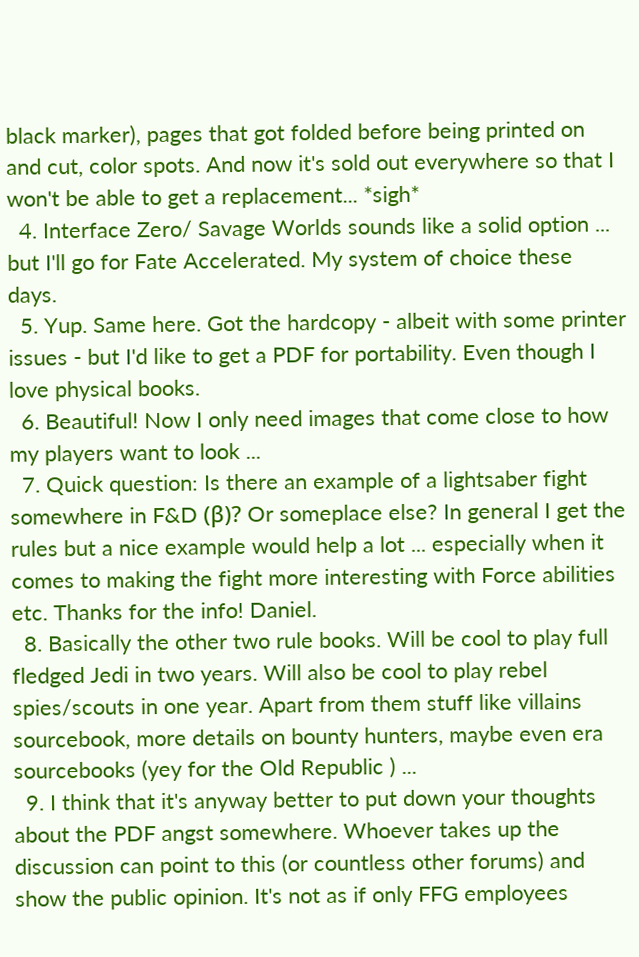black marker), pages that got folded before being printed on and cut, color spots. And now it's sold out everywhere so that I won't be able to get a replacement... *sigh*
  4. Interface Zero/ Savage Worlds sounds like a solid option ... but I'll go for Fate Accelerated. My system of choice these days.
  5. Yup. Same here. Got the hardcopy - albeit with some printer issues - but I'd like to get a PDF for portability. Even though I love physical books.
  6. Beautiful! Now I only need images that come close to how my players want to look ...
  7. Quick question: Is there an example of a lightsaber fight somewhere in F&D (β)? Or someplace else? In general I get the rules but a nice example would help a lot ... especially when it comes to making the fight more interesting with Force abilities etc. Thanks for the info! Daniel.
  8. Basically the other two rule books. Will be cool to play full fledged Jedi in two years. Will also be cool to play rebel spies/scouts in one year. Apart from them stuff like villains sourcebook, more details on bounty hunters, maybe even era sourcebooks (yey for the Old Republic ) ...
  9. I think that it's anyway better to put down your thoughts about the PDF angst somewhere. Whoever takes up the discussion can point to this (or countless other forums) and show the public opinion. It's not as if only FFG employees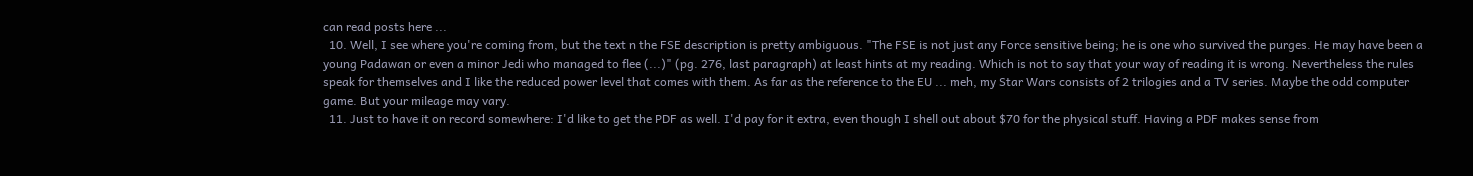can read posts here ...
  10. Well, I see where you're coming from, but the text n the FSE description is pretty ambiguous. "The FSE is not just any Force sensitive being; he is one who survived the purges. He may have been a young Padawan or even a minor Jedi who managed to flee (...)" (pg. 276, last paragraph) at least hints at my reading. Which is not to say that your way of reading it is wrong. Nevertheless the rules speak for themselves and I like the reduced power level that comes with them. As far as the reference to the EU ... meh, my Star Wars consists of 2 trilogies and a TV series. Maybe the odd computer game. But your mileage may vary.
  11. Just to have it on record somewhere: I'd like to get the PDF as well. I'd pay for it extra, even though I shell out about $70 for the physical stuff. Having a PDF makes sense from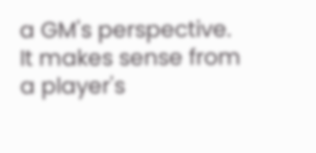a GM's perspective. It makes sense from a player's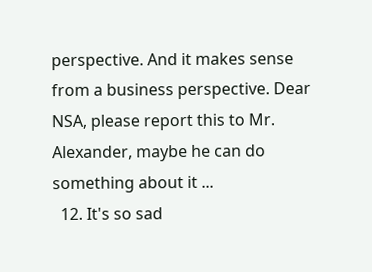perspective. And it makes sense from a business perspective. Dear NSA, please report this to Mr. Alexander, maybe he can do something about it ...
  12. It's so sad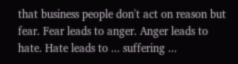that business people don't act on reason but fear. Fear leads to anger. Anger leads to hate. Hate leads to ... suffering ...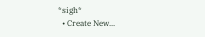*sigh*
  • Create New...